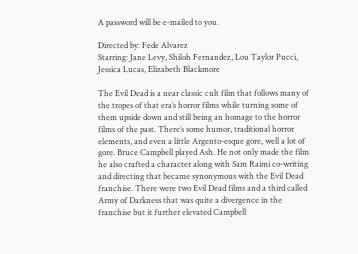A password will be e-mailed to you.

Directed by: Fede Alvarez
Starring: Jane Levy, Shiloh Fernandez, Lou Taylor Pucci, Jessica Lucas, Elizabeth Blackmore

The Evil Dead is a near classic cult film that follows many of the tropes of that era’s horror films while turning some of them upside down and still being an homage to the horror films of the past. There’s some humor, traditional horror elements, and even a little Argento-esque gore, well a lot of gore. Bruce Campbell played Ash. He not only made the film he also crafted a character along with Sam Raimi co-writing and directing that became synonymous with the Evil Dead franchise. There were two Evil Dead films and a third called Army of Darkness that was quite a divergence in the franchise but it further elevated Campbell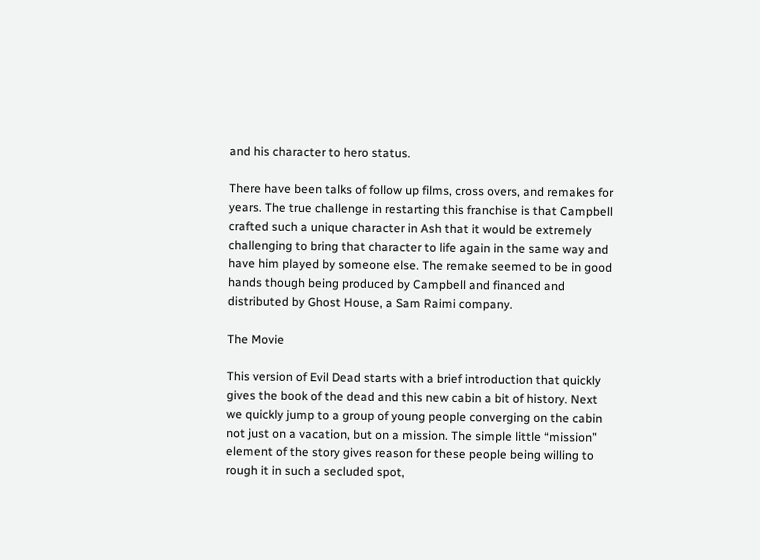and his character to hero status.

There have been talks of follow up films, cross overs, and remakes for years. The true challenge in restarting this franchise is that Campbell crafted such a unique character in Ash that it would be extremely challenging to bring that character to life again in the same way and have him played by someone else. The remake seemed to be in good hands though being produced by Campbell and financed and distributed by Ghost House, a Sam Raimi company.

The Movie

This version of Evil Dead starts with a brief introduction that quickly gives the book of the dead and this new cabin a bit of history. Next we quickly jump to a group of young people converging on the cabin not just on a vacation, but on a mission. The simple little “mission” element of the story gives reason for these people being willing to rough it in such a secluded spot,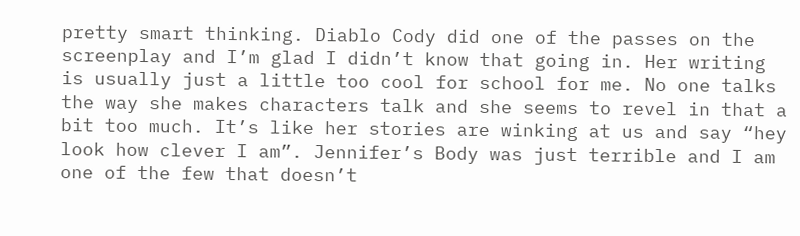pretty smart thinking. Diablo Cody did one of the passes on the screenplay and I’m glad I didn’t know that going in. Her writing is usually just a little too cool for school for me. No one talks the way she makes characters talk and she seems to revel in that a bit too much. It’s like her stories are winking at us and say “hey look how clever I am”. Jennifer’s Body was just terrible and I am one of the few that doesn’t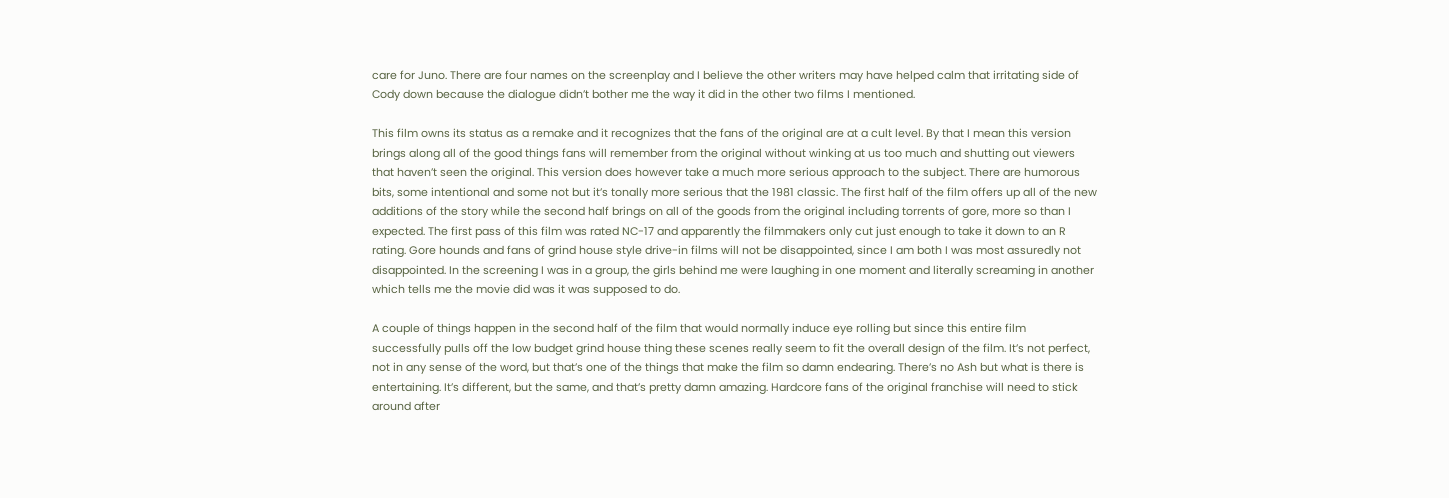care for Juno. There are four names on the screenplay and I believe the other writers may have helped calm that irritating side of Cody down because the dialogue didn’t bother me the way it did in the other two films I mentioned.

This film owns its status as a remake and it recognizes that the fans of the original are at a cult level. By that I mean this version brings along all of the good things fans will remember from the original without winking at us too much and shutting out viewers that haven’t seen the original. This version does however take a much more serious approach to the subject. There are humorous bits, some intentional and some not but it’s tonally more serious that the 1981 classic. The first half of the film offers up all of the new additions of the story while the second half brings on all of the goods from the original including torrents of gore, more so than I expected. The first pass of this film was rated NC-17 and apparently the filmmakers only cut just enough to take it down to an R rating. Gore hounds and fans of grind house style drive-in films will not be disappointed, since I am both I was most assuredly not disappointed. In the screening I was in a group, the girls behind me were laughing in one moment and literally screaming in another which tells me the movie did was it was supposed to do.

A couple of things happen in the second half of the film that would normally induce eye rolling but since this entire film successfully pulls off the low budget grind house thing these scenes really seem to fit the overall design of the film. It’s not perfect, not in any sense of the word, but that’s one of the things that make the film so damn endearing. There’s no Ash but what is there is entertaining. It’s different, but the same, and that’s pretty damn amazing. Hardcore fans of the original franchise will need to stick around after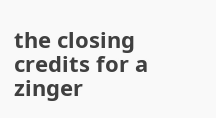the closing credits for a zinger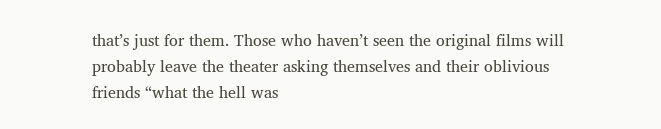that’s just for them. Those who haven’t seen the original films will probably leave the theater asking themselves and their oblivious friends “what the hell was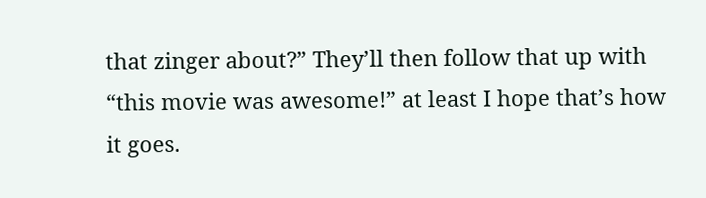that zinger about?” They’ll then follow that up with “this movie was awesome!” at least I hope that’s how it goes.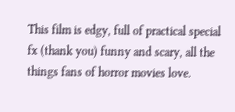This film is edgy, full of practical special fx (thank you) funny and scary, all the things fans of horror movies love.